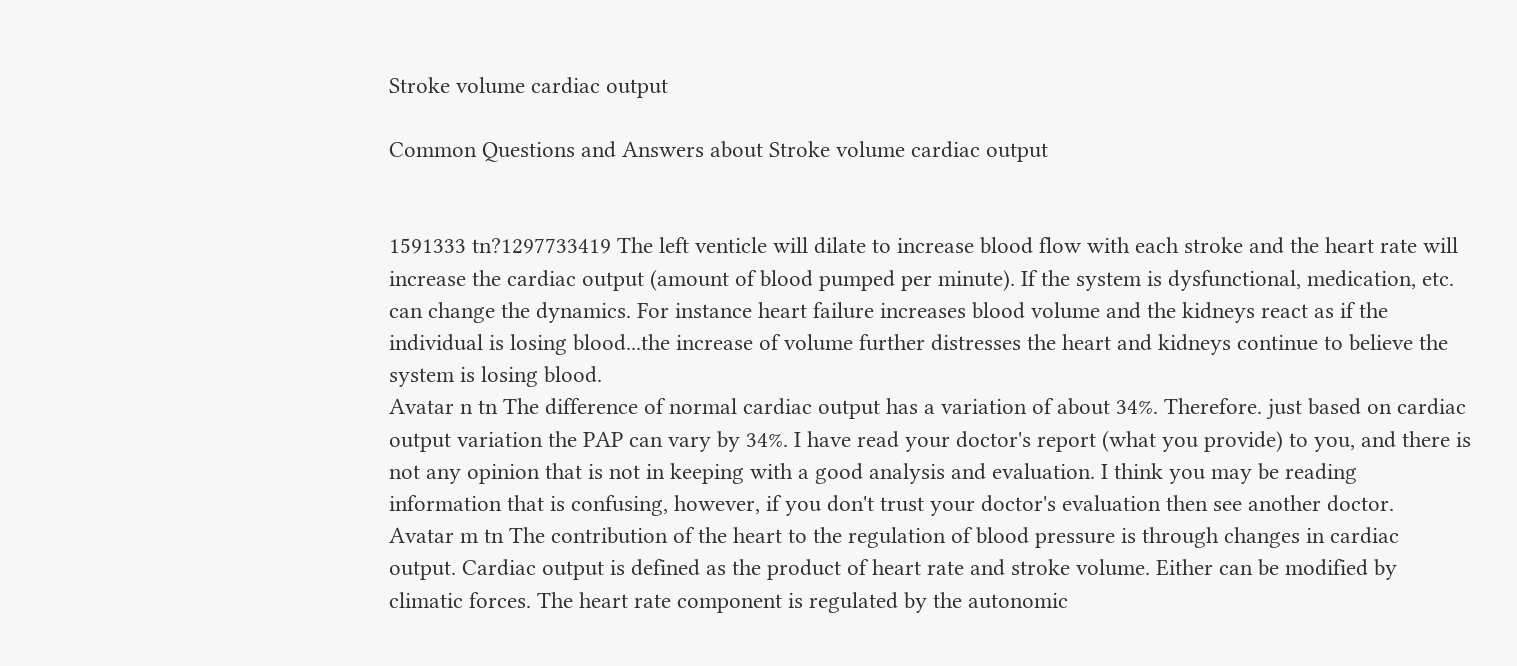Stroke volume cardiac output

Common Questions and Answers about Stroke volume cardiac output


1591333 tn?1297733419 The left venticle will dilate to increase blood flow with each stroke and the heart rate will increase the cardiac output (amount of blood pumped per minute). If the system is dysfunctional, medication, etc. can change the dynamics. For instance heart failure increases blood volume and the kidneys react as if the individual is losing blood...the increase of volume further distresses the heart and kidneys continue to believe the system is losing blood.
Avatar n tn The difference of normal cardiac output has a variation of about 34%. Therefore. just based on cardiac output variation the PAP can vary by 34%. I have read your doctor's report (what you provide) to you, and there is not any opinion that is not in keeping with a good analysis and evaluation. I think you may be reading information that is confusing, however, if you don't trust your doctor's evaluation then see another doctor.
Avatar m tn The contribution of the heart to the regulation of blood pressure is through changes in cardiac output. Cardiac output is defined as the product of heart rate and stroke volume. Either can be modified by climatic forces. The heart rate component is regulated by the autonomic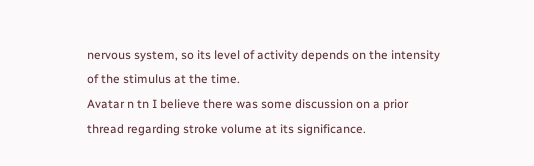nervous system, so its level of activity depends on the intensity of the stimulus at the time.
Avatar n tn I believe there was some discussion on a prior thread regarding stroke volume at its significance.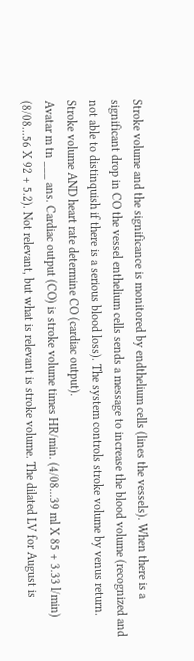Stroke volume and the significance is monitored by endthelium cells (lines the vessels). When there is a significant drop in CO the vessel enthelium cells sends a message to increase the blood volume (recognized and not able to distinquish if there is a serious blood loss). The system controls stroke volume by venus return. Stroke volume AND heart rate determine CO (cardiac output).
Avatar m tn ___ ans. Cardiac output (CO) is stroke volume times HR/min. (4/08...39 ml X 85 + 3.33 l/min) (8/08...56 X 92 + 5.2). Not relevant, but what is relevant is stroke volume. The dilated LV for August is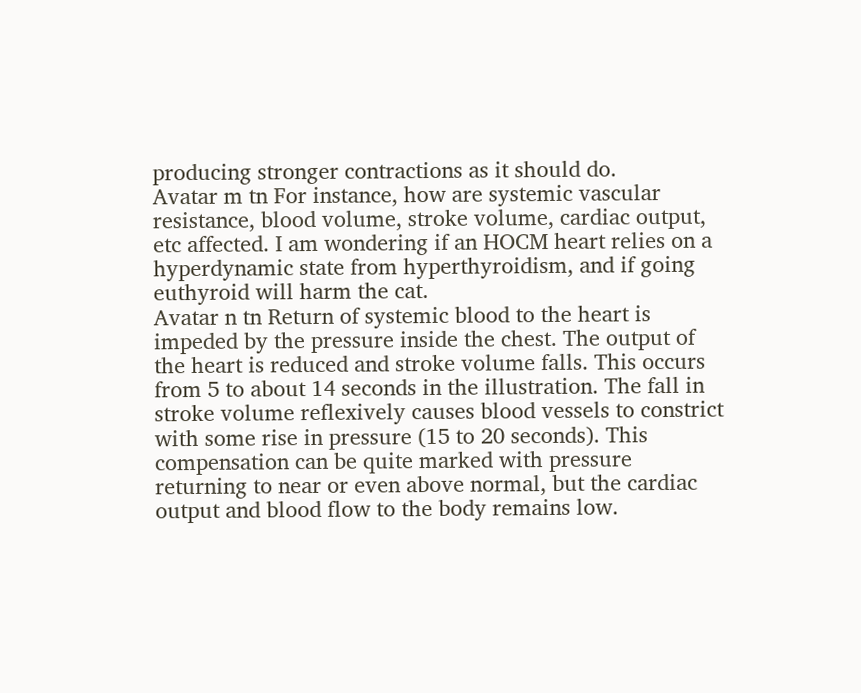producing stronger contractions as it should do.
Avatar m tn For instance, how are systemic vascular resistance, blood volume, stroke volume, cardiac output, etc affected. I am wondering if an HOCM heart relies on a hyperdynamic state from hyperthyroidism, and if going euthyroid will harm the cat.
Avatar n tn Return of systemic blood to the heart is impeded by the pressure inside the chest. The output of the heart is reduced and stroke volume falls. This occurs from 5 to about 14 seconds in the illustration. The fall in stroke volume reflexively causes blood vessels to constrict with some rise in pressure (15 to 20 seconds). This compensation can be quite marked with pressure returning to near or even above normal, but the cardiac output and blood flow to the body remains low.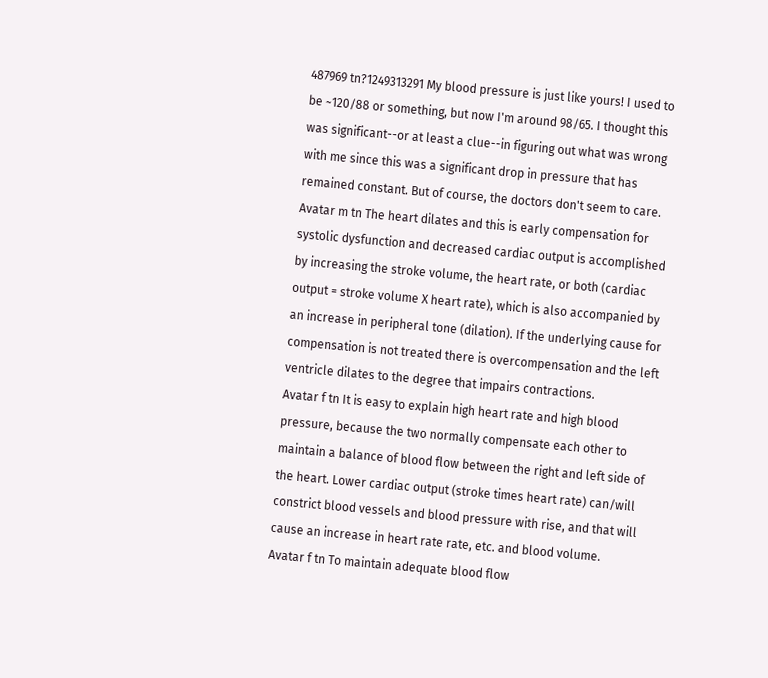487969 tn?1249313291 My blood pressure is just like yours! I used to be ~120/88 or something, but now I'm around 98/65. I thought this was significant--or at least a clue--in figuring out what was wrong with me since this was a significant drop in pressure that has remained constant. But of course, the doctors don't seem to care.
Avatar m tn The heart dilates and this is early compensation for systolic dysfunction and decreased cardiac output is accomplished by increasing the stroke volume, the heart rate, or both (cardiac output = stroke volume X heart rate), which is also accompanied by an increase in peripheral tone (dilation). If the underlying cause for compensation is not treated there is overcompensation and the left ventricle dilates to the degree that impairs contractions.
Avatar f tn It is easy to explain high heart rate and high blood pressure, because the two normally compensate each other to maintain a balance of blood flow between the right and left side of the heart. Lower cardiac output (stroke times heart rate) can/will constrict blood vessels and blood pressure with rise, and that will cause an increase in heart rate rate, etc. and blood volume.
Avatar f tn To maintain adequate blood flow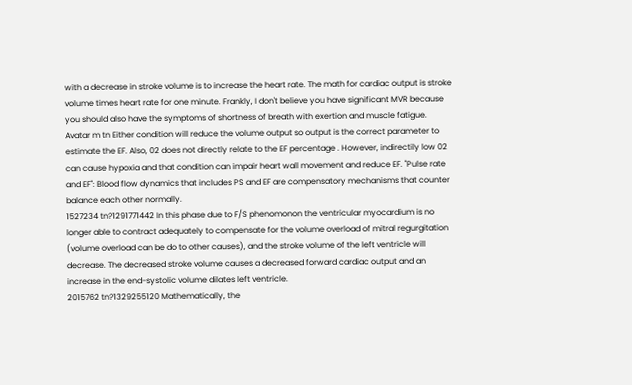with a decrease in stroke volume is to increase the heart rate. The math for cardiac output is stroke volume times heart rate for one minute. Frankly, I don't believe you have significant MVR because you should also have the symptoms of shortness of breath with exertion and muscle fatigue.
Avatar m tn Either condition will reduce the volume output so output is the correct parameter to estimate the EF. Also, 02 does not directly relate to the EF percentage . However, indirectily low 02 can cause hypoxia and that condition can impair heart wall movement and reduce EF. "Pulse rate and EF": Blood flow dynamics that includes PS and EF are compensatory mechanisms that counter balance each other normally.
1527234 tn?1291771442 In this phase due to F/S phenomonon the ventricular myocardium is no longer able to contract adequately to compensate for the volume overload of mitral regurgitation (volume overload can be do to other causes), and the stroke volume of the left ventricle will decrease. The decreased stroke volume causes a decreased forward cardiac output and an increase in the end-systolic volume dilates left ventricle.
2015762 tn?1329255120 Mathematically, the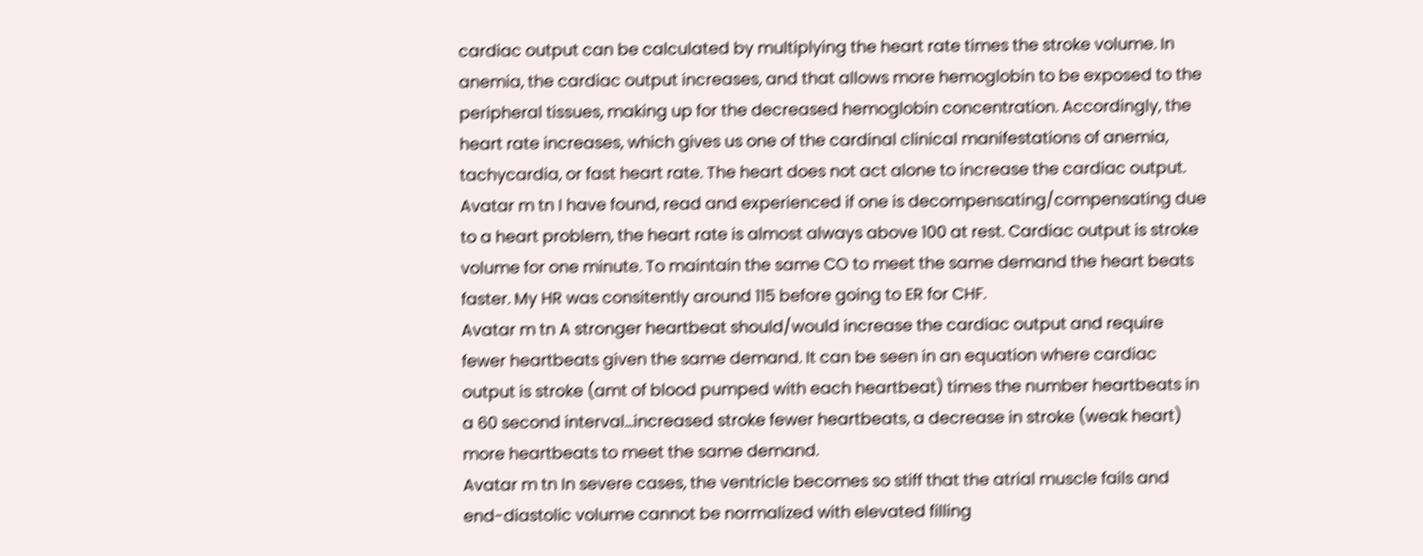cardiac output can be calculated by multiplying the heart rate times the stroke volume. In anemia, the cardiac output increases, and that allows more hemoglobin to be exposed to the peripheral tissues, making up for the decreased hemoglobin concentration. Accordingly, the heart rate increases, which gives us one of the cardinal clinical manifestations of anemia, tachycardia, or fast heart rate. The heart does not act alone to increase the cardiac output.
Avatar m tn I have found, read and experienced if one is decompensating/compensating due to a heart problem, the heart rate is almost always above 100 at rest. Cardiac output is stroke volume for one minute. To maintain the same CO to meet the same demand the heart beats faster. My HR was consitently around 115 before going to ER for CHF.
Avatar m tn A stronger heartbeat should/would increase the cardiac output and require fewer heartbeats given the same demand. It can be seen in an equation where cardiac output is stroke (amt of blood pumped with each heartbeat) times the number heartbeats in a 60 second interval...increased stroke fewer heartbeats, a decrease in stroke (weak heart) more heartbeats to meet the same demand.
Avatar m tn In severe cases, the ventricle becomes so stiff that the atrial muscle fails and end-diastolic volume cannot be normalized with elevated filling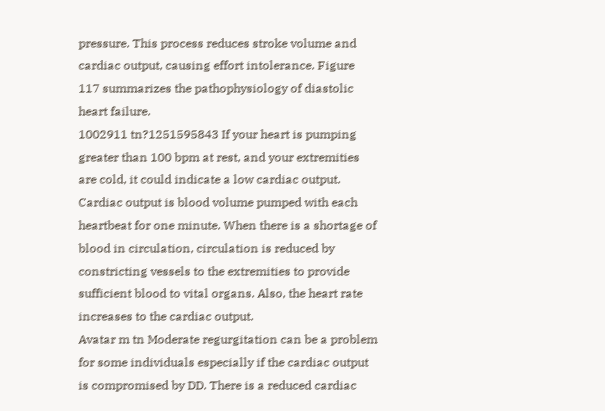pressure. This process reduces stroke volume and cardiac output, causing effort intolerance. Figure 117 summarizes the pathophysiology of diastolic heart failure.
1002911 tn?1251595843 If your heart is pumping greater than 100 bpm at rest, and your extremities are cold, it could indicate a low cardiac output. Cardiac output is blood volume pumped with each heartbeat for one minute. When there is a shortage of blood in circulation, circulation is reduced by constricting vessels to the extremities to provide sufficient blood to vital organs. Also, the heart rate increases to the cardiac output.
Avatar m tn Moderate regurgitation can be a problem for some individuals especially if the cardiac output is compromised by DD. There is a reduced cardiac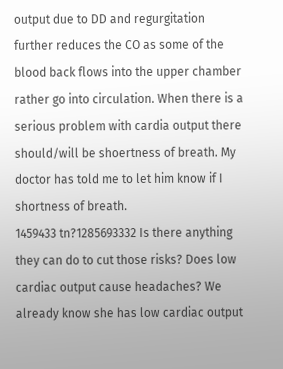output due to DD and regurgitation further reduces the CO as some of the blood back flows into the upper chamber rather go into circulation. When there is a serious problem with cardia output there should/will be shoertness of breath. My doctor has told me to let him know if I shortness of breath.
1459433 tn?1285693332 Is there anything they can do to cut those risks? Does low cardiac output cause headaches? We already know she has low cardiac output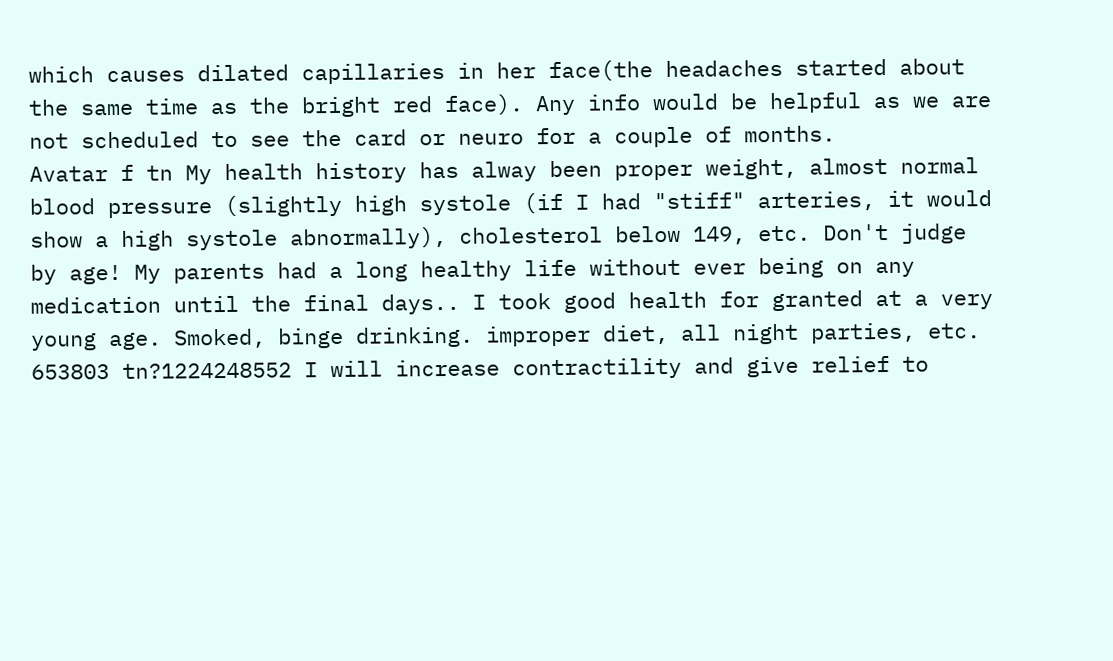which causes dilated capillaries in her face(the headaches started about the same time as the bright red face). Any info would be helpful as we are not scheduled to see the card or neuro for a couple of months.
Avatar f tn My health history has alway been proper weight, almost normal blood pressure (slightly high systole (if I had "stiff" arteries, it would show a high systole abnormally), cholesterol below 149, etc. Don't judge by age! My parents had a long healthy life without ever being on any medication until the final days.. I took good health for granted at a very young age. Smoked, binge drinking. improper diet, all night parties, etc.
653803 tn?1224248552 I will increase contractility and give relief to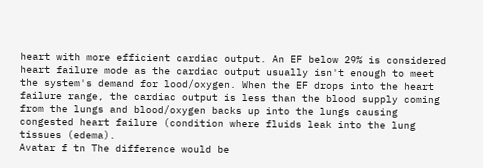heart with more efficient cardiac output. An EF below 29% is considered heart failure mode as the cardiac output usually isn't enough to meet the system's demand for lood/oxygen. When the EF drops into the heart failure range, the cardiac output is less than the blood supply coming from the lungs and blood/oxygen backs up into the lungs causing congested heart failure (condition where fluids leak into the lung tissues (edema).
Avatar f tn The difference would be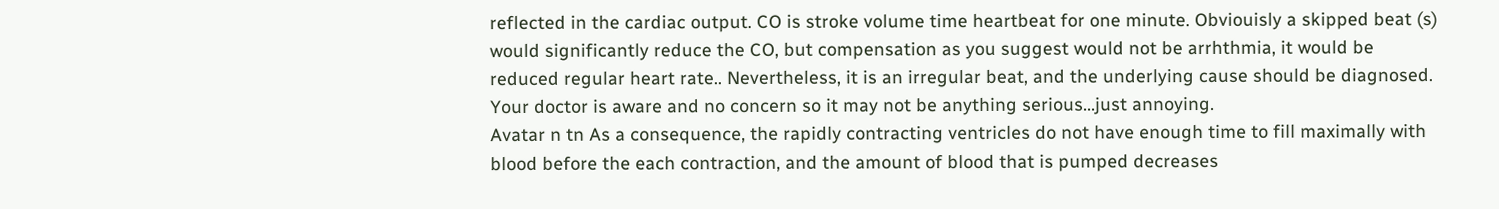reflected in the cardiac output. CO is stroke volume time heartbeat for one minute. Obviouisly a skipped beat (s) would significantly reduce the CO, but compensation as you suggest would not be arrhthmia, it would be reduced regular heart rate.. Nevertheless, it is an irregular beat, and the underlying cause should be diagnosed. Your doctor is aware and no concern so it may not be anything serious...just annoying.
Avatar n tn As a consequence, the rapidly contracting ventricles do not have enough time to fill maximally with blood before the each contraction, and the amount of blood that is pumped decreases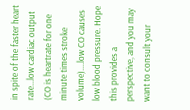in spite of the faster heart rate...low cardiac output (CO is heartrate for one minute times stroke volume)....low CO causes low blood pressure. Hope this provides a perspective, and you may want to consult your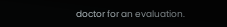doctor for an evaluation.